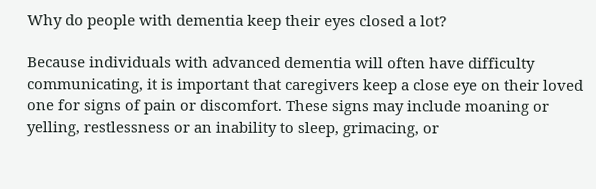Why do people with dementia keep their eyes closed a lot?

Because individuals with advanced dementia will often have difficulty communicating, it is important that caregivers keep a close eye on their loved one for signs of pain or discomfort. These signs may include moaning or yelling, restlessness or an inability to sleep, grimacing, or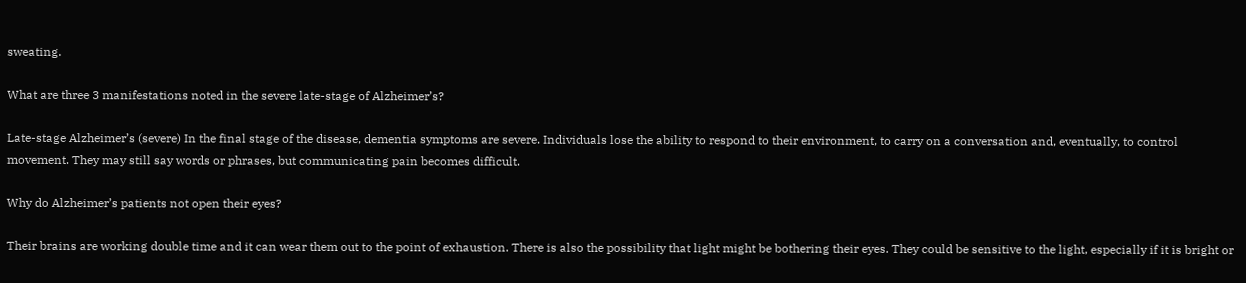sweating.

What are three 3 manifestations noted in the severe late-stage of Alzheimer’s?

Late-stage Alzheimer’s (severe) In the final stage of the disease, dementia symptoms are severe. Individuals lose the ability to respond to their environment, to carry on a conversation and, eventually, to control movement. They may still say words or phrases, but communicating pain becomes difficult.

Why do Alzheimer’s patients not open their eyes?

Their brains are working double time and it can wear them out to the point of exhaustion. There is also the possibility that light might be bothering their eyes. They could be sensitive to the light, especially if it is bright or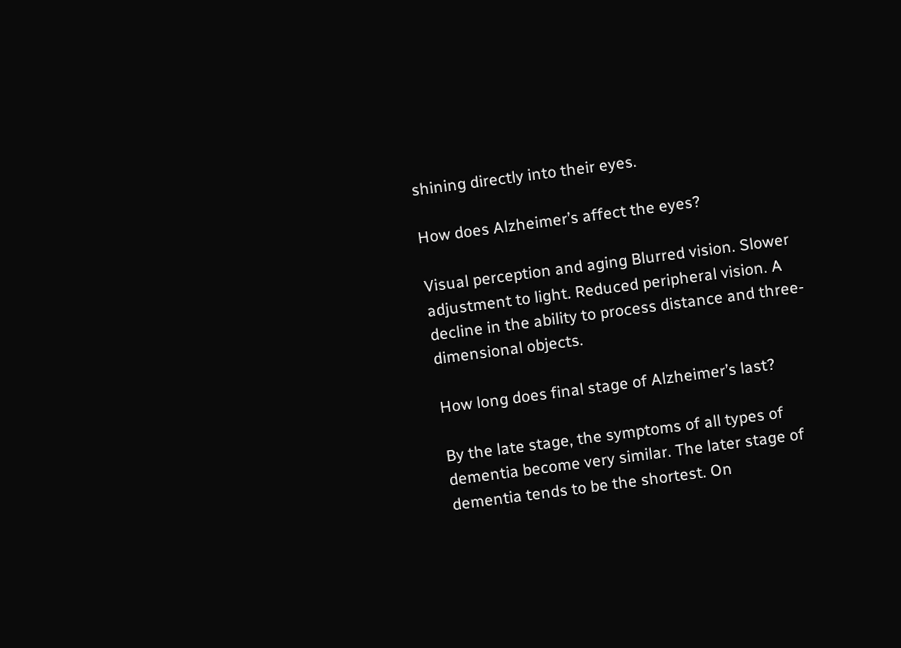shining directly into their eyes.

How does Alzheimer’s affect the eyes?

Visual perception and aging Blurred vision. Slower adjustment to light. Reduced peripheral vision. A decline in the ability to process distance and three-dimensional objects.

How long does final stage of Alzheimer’s last?

By the late stage, the symptoms of all types of dementia become very similar. The later stage of dementia tends to be the shortest. On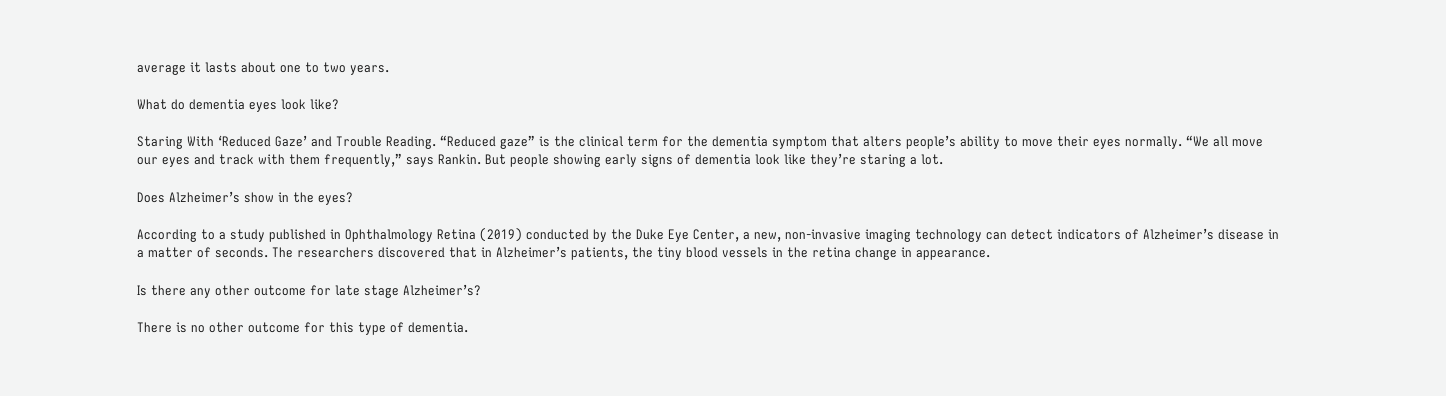average it lasts about one to two years.

What do dementia eyes look like?

Staring With ‘Reduced Gaze’ and Trouble Reading. “Reduced gaze” is the clinical term for the dementia symptom that alters people’s ability to move their eyes normally. “We all move our eyes and track with them frequently,” says Rankin. But people showing early signs of dementia look like they’re staring a lot.

Does Alzheimer’s show in the eyes?

According to a study published in Ophthalmology Retina (2019) conducted by the Duke Eye Center, a new, non-invasive imaging technology can detect indicators of Alzheimer’s disease in a matter of seconds. The researchers discovered that in Alzheimer’s patients, the tiny blood vessels in the retina change in appearance.

Is there any other outcome for late stage Alzheimer’s?

There is no other outcome for this type of dementia.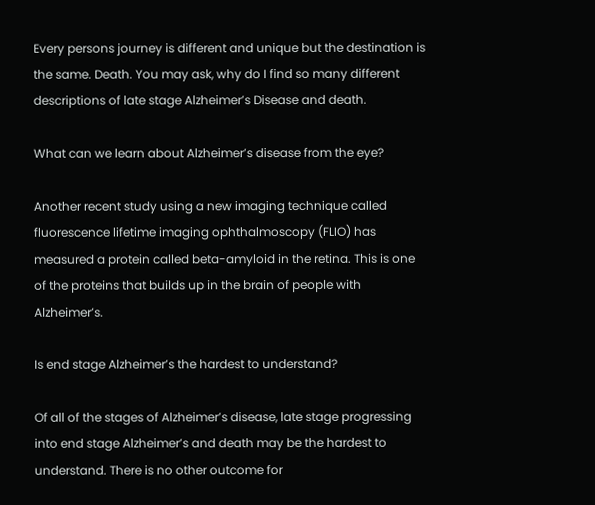Every persons journey is different and unique but the destination is the same. Death. You may ask, why do I find so many different descriptions of late stage Alzheimer’s Disease and death.

What can we learn about Alzheimer’s disease from the eye?

Another recent study using a new imaging technique called fluorescence lifetime imaging ophthalmoscopy (FLIO) has measured a protein called beta-amyloid in the retina. This is one of the proteins that builds up in the brain of people with Alzheimer’s.

Is end stage Alzheimer’s the hardest to understand?

Of all of the stages of Alzheimer’s disease, late stage progressing into end stage Alzheimer’s and death may be the hardest to understand. There is no other outcome for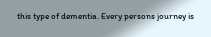this type of dementia. Every persons journey is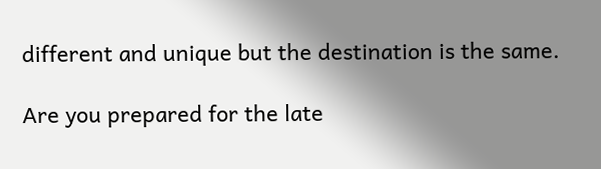different and unique but the destination is the same.

Are you prepared for the late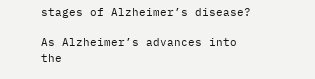stages of Alzheimer’s disease?

As Alzheimer’s advances into the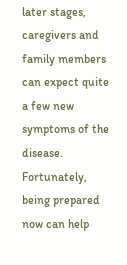later stages, caregivers and family members can expect quite a few new symptoms of the disease. Fortunately, being prepared now can help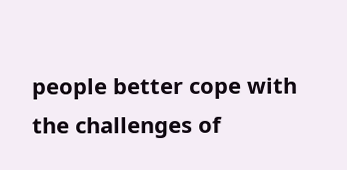people better cope with the challenges of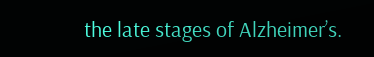the late stages of Alzheimer’s.